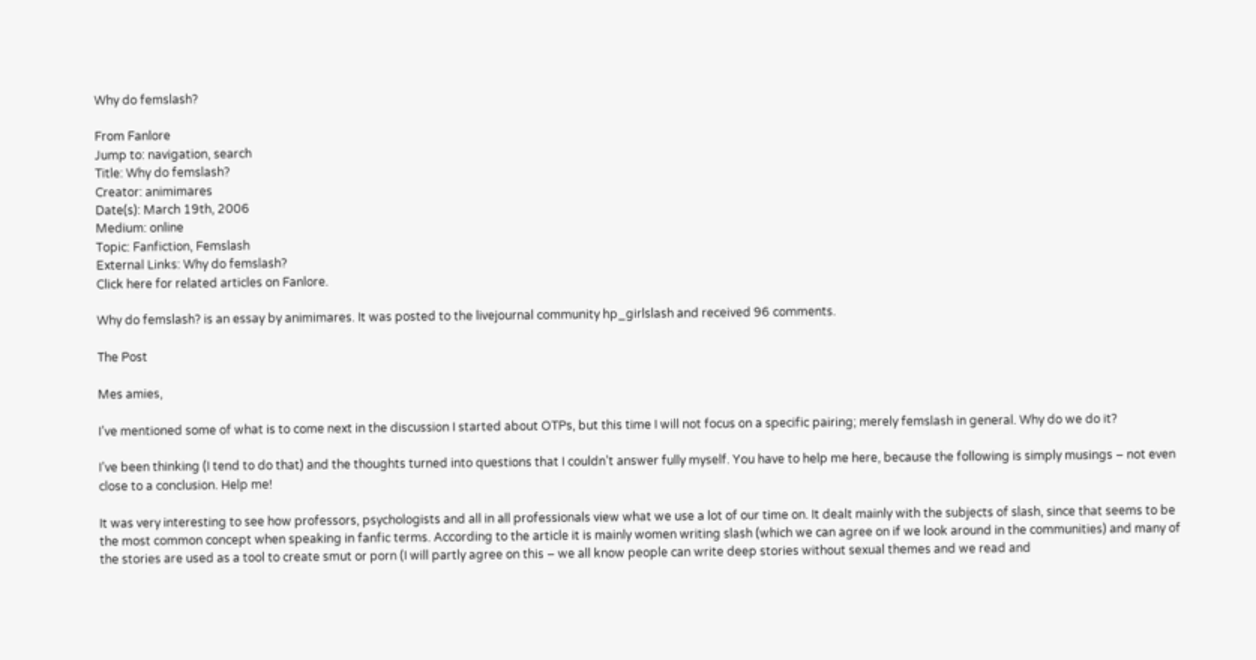Why do femslash?

From Fanlore
Jump to: navigation, search
Title: Why do femslash?
Creator: animimares
Date(s): March 19th, 2006
Medium: online
Topic: Fanfiction, Femslash
External Links: Why do femslash?
Click here for related articles on Fanlore.

Why do femslash? is an essay by animimares. It was posted to the livejournal community hp_girlslash and received 96 comments.

The Post

Mes amies,

I’ve mentioned some of what is to come next in the discussion I started about OTPs, but this time I will not focus on a specific pairing; merely femslash in general. Why do we do it?

I’ve been thinking (I tend to do that) and the thoughts turned into questions that I couldn’t answer fully myself. You have to help me here, because the following is simply musings – not even close to a conclusion. Help me!

It was very interesting to see how professors, psychologists and all in all professionals view what we use a lot of our time on. It dealt mainly with the subjects of slash, since that seems to be the most common concept when speaking in fanfic terms. According to the article it is mainly women writing slash (which we can agree on if we look around in the communities) and many of the stories are used as a tool to create smut or porn (I will partly agree on this – we all know people can write deep stories without sexual themes and we read and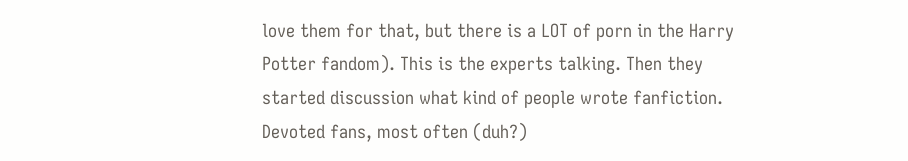love them for that, but there is a LOT of porn in the Harry Potter fandom). This is the experts talking. Then they started discussion what kind of people wrote fanfiction. Devoted fans, most often (duh?)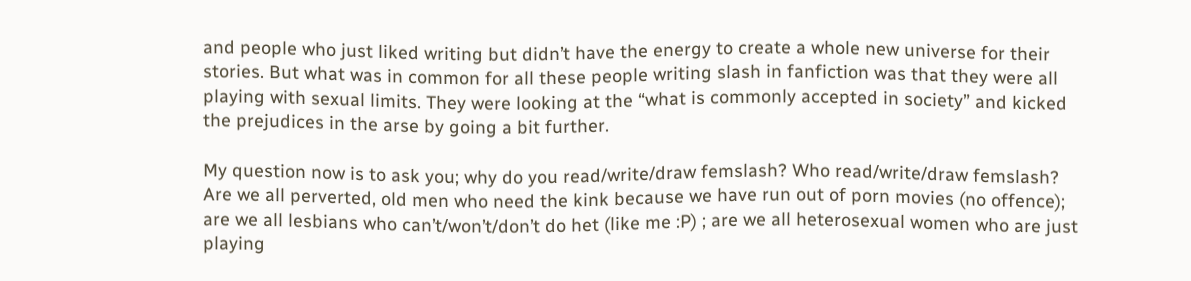and people who just liked writing but didn’t have the energy to create a whole new universe for their stories. But what was in common for all these people writing slash in fanfiction was that they were all playing with sexual limits. They were looking at the “what is commonly accepted in society” and kicked the prejudices in the arse by going a bit further.

My question now is to ask you; why do you read/write/draw femslash? Who read/write/draw femslash? Are we all perverted, old men who need the kink because we have run out of porn movies (no offence); are we all lesbians who can’t/won’t/don’t do het (like me :P) ; are we all heterosexual women who are just playing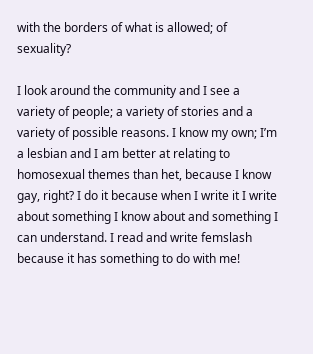with the borders of what is allowed; of sexuality?

I look around the community and I see a variety of people; a variety of stories and a variety of possible reasons. I know my own; I’m a lesbian and I am better at relating to homosexual themes than het, because I know gay, right? I do it because when I write it I write about something I know about and something I can understand. I read and write femslash because it has something to do with me!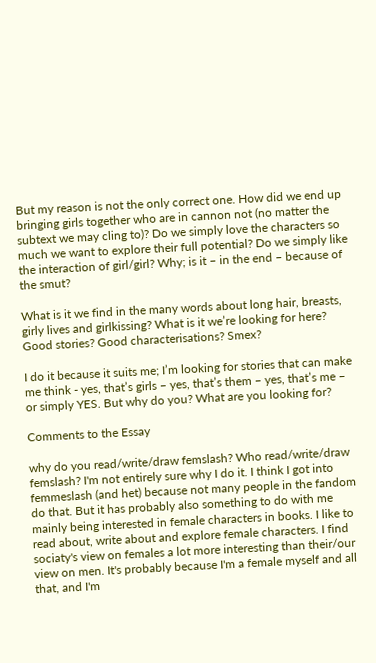But my reason is not the only correct one. How did we end up bringing girls together who are in cannon not (no matter the subtext we may cling to)? Do we simply love the characters so much we want to explore their full potential? Do we simply like the interaction of girl/girl? Why; is it – in the end – because of the smut?

What is it we find in the many words about long hair, breasts, girly lives and girlkissing? What is it we’re looking for here? Good stories? Good characterisations? Smex?

I do it because it suits me; I’m looking for stories that can make me think - yes, that’s girls – yes, that’s them – yes, that’s me – or simply YES. But why do you? What are you looking for?

Comments to the Essay

why do you read/write/draw femslash? Who read/write/draw femslash? I'm not entirely sure why I do it. I think I got into femmeslash (and het) because not many people in the fandom do that. But it has probably also something to do with me mainly being interested in female characters in books. I like to read about, write about and explore female characters. I find sociaty's view on females a lot more interesting than their/our view on men. It's probably because I'm a female myself and all that, and I'm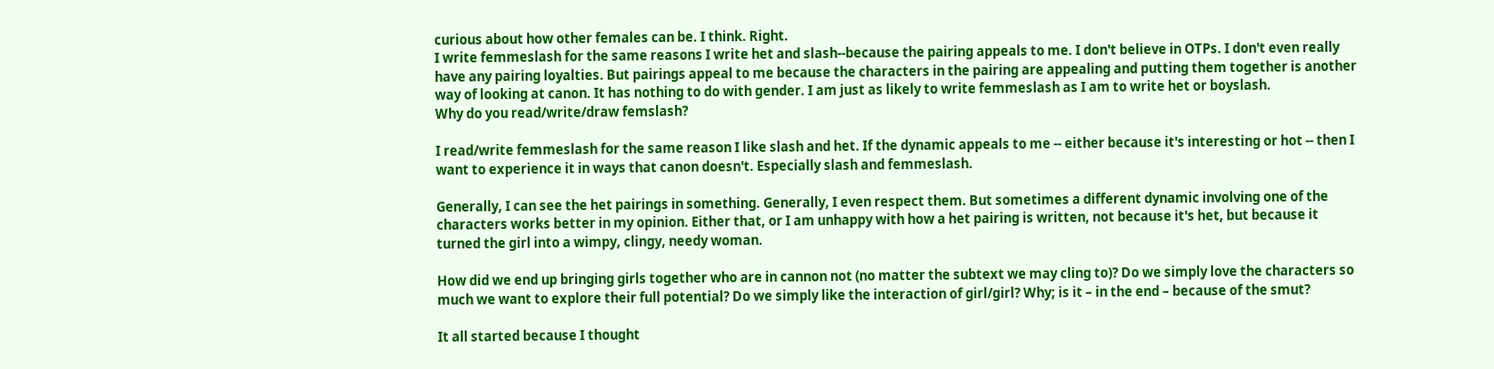curious about how other females can be. I think. Right.
I write femmeslash for the same reasons I write het and slash--because the pairing appeals to me. I don't believe in OTPs. I don't even really have any pairing loyalties. But pairings appeal to me because the characters in the pairing are appealing and putting them together is another way of looking at canon. It has nothing to do with gender. I am just as likely to write femmeslash as I am to write het or boyslash.
Why do you read/write/draw femslash?

I read/write femmeslash for the same reason I like slash and het. If the dynamic appeals to me -- either because it's interesting or hot -- then I want to experience it in ways that canon doesn't. Especially slash and femmeslash.

Generally, I can see the het pairings in something. Generally, I even respect them. But sometimes a different dynamic involving one of the characters works better in my opinion. Either that, or I am unhappy with how a het pairing is written, not because it's het, but because it turned the girl into a wimpy, clingy, needy woman.

How did we end up bringing girls together who are in cannon not (no matter the subtext we may cling to)? Do we simply love the characters so much we want to explore their full potential? Do we simply like the interaction of girl/girl? Why; is it – in the end – because of the smut?

It all started because I thought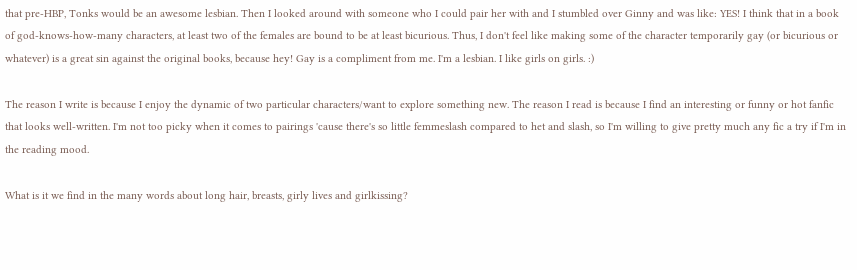that pre-HBP, Tonks would be an awesome lesbian. Then I looked around with someone who I could pair her with and I stumbled over Ginny and was like: YES! I think that in a book of god-knows-how-many characters, at least two of the females are bound to be at least bicurious. Thus, I don't feel like making some of the character temporarily gay (or bicurious or whatever) is a great sin against the original books, because hey! Gay is a compliment from me. I'm a lesbian. I like girls on girls. :)

The reason I write is because I enjoy the dynamic of two particular characters/want to explore something new. The reason I read is because I find an interesting or funny or hot fanfic that looks well-written. I'm not too picky when it comes to pairings 'cause there's so little femmeslash compared to het and slash, so I'm willing to give pretty much any fic a try if I'm in the reading mood.

What is it we find in the many words about long hair, breasts, girly lives and girlkissing?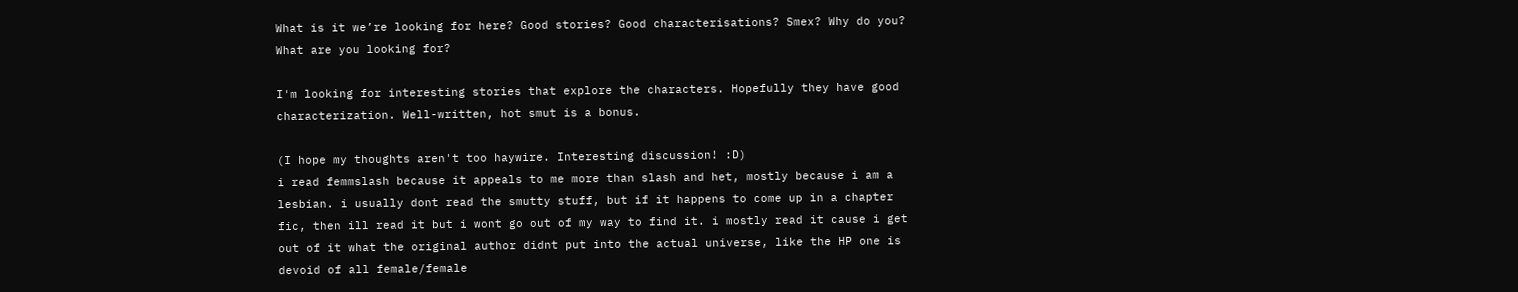What is it we’re looking for here? Good stories? Good characterisations? Smex? Why do you? What are you looking for?

I'm looking for interesting stories that explore the characters. Hopefully they have good characterization. Well-written, hot smut is a bonus.

(I hope my thoughts aren't too haywire. Interesting discussion! :D)
i read femmslash because it appeals to me more than slash and het, mostly because i am a lesbian. i usually dont read the smutty stuff, but if it happens to come up in a chapter fic, then ill read it but i wont go out of my way to find it. i mostly read it cause i get out of it what the original author didnt put into the actual universe, like the HP one is devoid of all female/female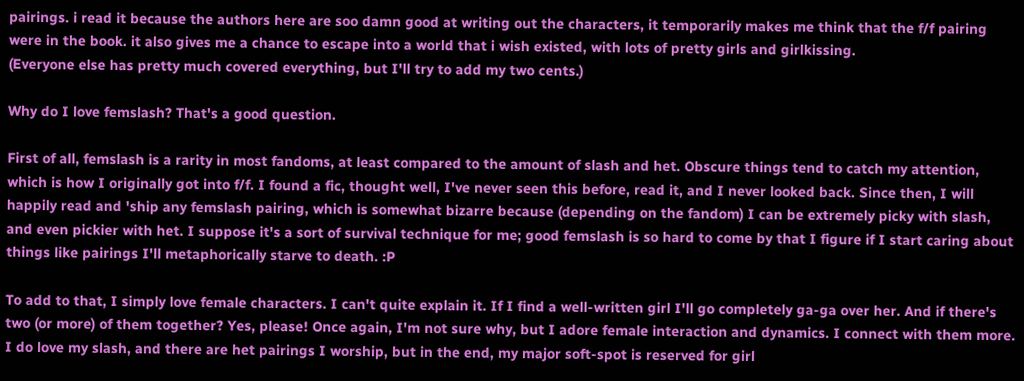pairings. i read it because the authors here are soo damn good at writing out the characters, it temporarily makes me think that the f/f pairing were in the book. it also gives me a chance to escape into a world that i wish existed, with lots of pretty girls and girlkissing.
(Everyone else has pretty much covered everything, but I'll try to add my two cents.)

Why do I love femslash? That's a good question.

First of all, femslash is a rarity in most fandoms, at least compared to the amount of slash and het. Obscure things tend to catch my attention, which is how I originally got into f/f. I found a fic, thought well, I've never seen this before, read it, and I never looked back. Since then, I will happily read and 'ship any femslash pairing, which is somewhat bizarre because (depending on the fandom) I can be extremely picky with slash, and even pickier with het. I suppose it's a sort of survival technique for me; good femslash is so hard to come by that I figure if I start caring about things like pairings I'll metaphorically starve to death. :P

To add to that, I simply love female characters. I can't quite explain it. If I find a well-written girl I'll go completely ga-ga over her. And if there's two (or more) of them together? Yes, please! Once again, I'm not sure why, but I adore female interaction and dynamics. I connect with them more. I do love my slash, and there are het pairings I worship, but in the end, my major soft-spot is reserved for girl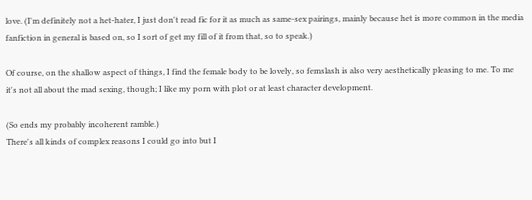love. (I'm definitely not a het-hater, I just don't read fic for it as much as same-sex pairings, mainly because het is more common in the media fanfiction in general is based on, so I sort of get my fill of it from that, so to speak.)

Of course, on the shallow aspect of things, I find the female body to be lovely, so femslash is also very aesthetically pleasing to me. To me it's not all about the mad sexing, though; I like my porn with plot or at least character development.

(So ends my probably incoherent ramble.)
There's all kinds of complex reasons I could go into but I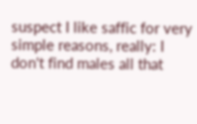suspect I like saffic for very simple reasons, really: I don't find males all that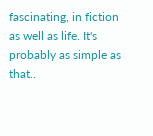fascinating, in fiction as well as life. It's probably as simple as that..